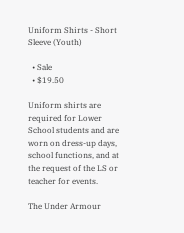Uniform Shirts - Short Sleeve (Youth)

  • Sale
  • $19.50

Uniform shirts are required for Lower School students and are worn on dress-up days, school functions, and at the request of the LS or teacher for events.

The Under Armour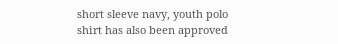short sleeve navy, youth polo shirt has also been approved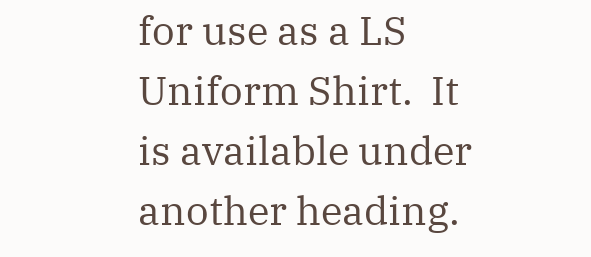for use as a LS Uniform Shirt.  It is available under another heading.